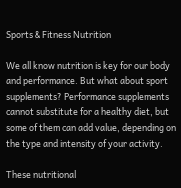Sports & Fitness Nutrition

We all know nutrition is key for our body and performance. But what about sport supplements? Performance supplements cannot substitute for a healthy diet, but some of them can add value, depending on the type and intensity of your activity.

These nutritional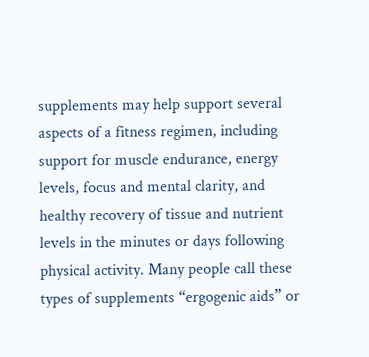supplements may help support several aspects of a fitness regimen, including support for muscle endurance, energy levels, focus and mental clarity, and healthy recovery of tissue and nutrient levels in the minutes or days following physical activity. Many people call these types of supplements “ergogenic aids” or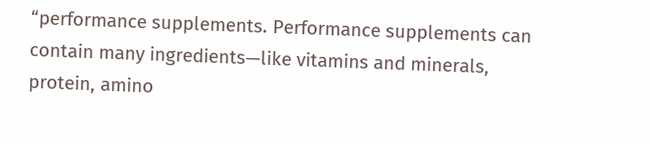“performance supplements. Performance supplements can contain many ingredients—like vitamins and minerals, protein, amino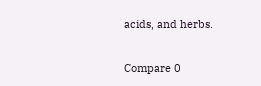acids, and herbs.

Compare 0